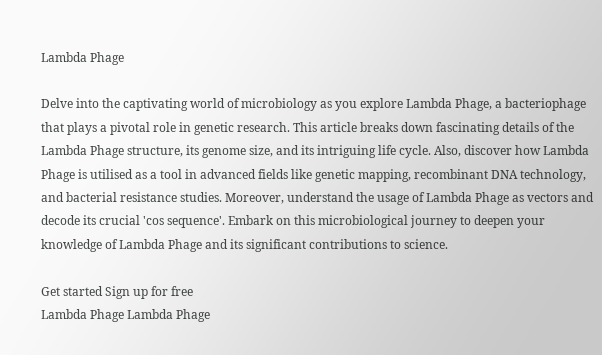Lambda Phage

Delve into the captivating world of microbiology as you explore Lambda Phage, a bacteriophage that plays a pivotal role in genetic research. This article breaks down fascinating details of the Lambda Phage structure, its genome size, and its intriguing life cycle. Also, discover how Lambda Phage is utilised as a tool in advanced fields like genetic mapping, recombinant DNA technology, and bacterial resistance studies. Moreover, understand the usage of Lambda Phage as vectors and decode its crucial 'cos sequence'. Embark on this microbiological journey to deepen your knowledge of Lambda Phage and its significant contributions to science.

Get started Sign up for free
Lambda Phage Lambda Phage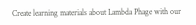Create learning materials about Lambda Phage with our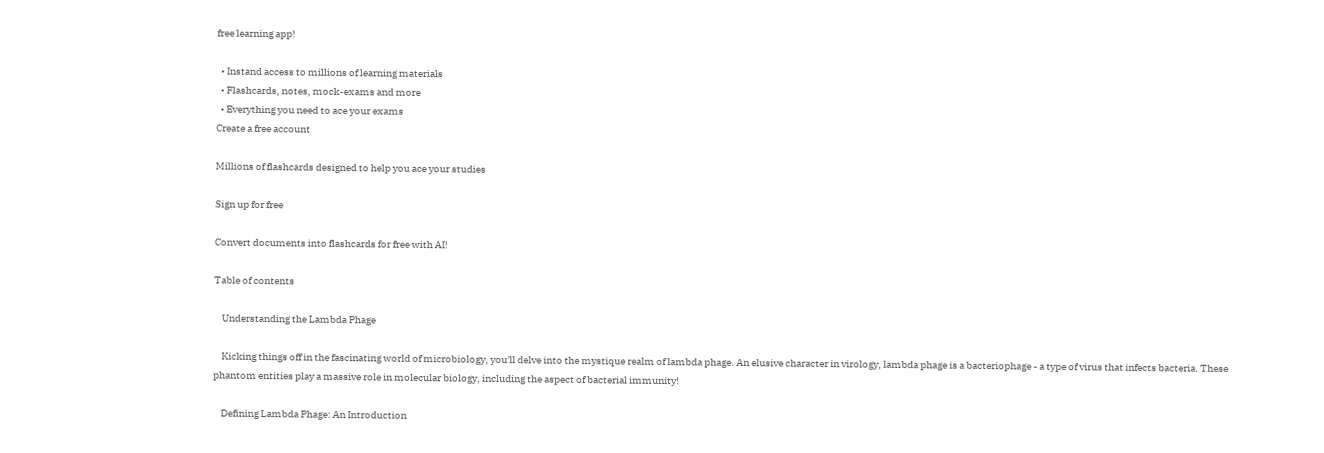free learning app!

  • Instand access to millions of learning materials
  • Flashcards, notes, mock-exams and more
  • Everything you need to ace your exams
Create a free account

Millions of flashcards designed to help you ace your studies

Sign up for free

Convert documents into flashcards for free with AI!

Table of contents

    Understanding the Lambda Phage

    Kicking things off in the fascinating world of microbiology, you'll delve into the mystique realm of lambda phage. An elusive character in virology, lambda phage is a bacteriophage - a type of virus that infects bacteria. These phantom entities play a massive role in molecular biology, including the aspect of bacterial immunity!

    Defining Lambda Phage: An Introduction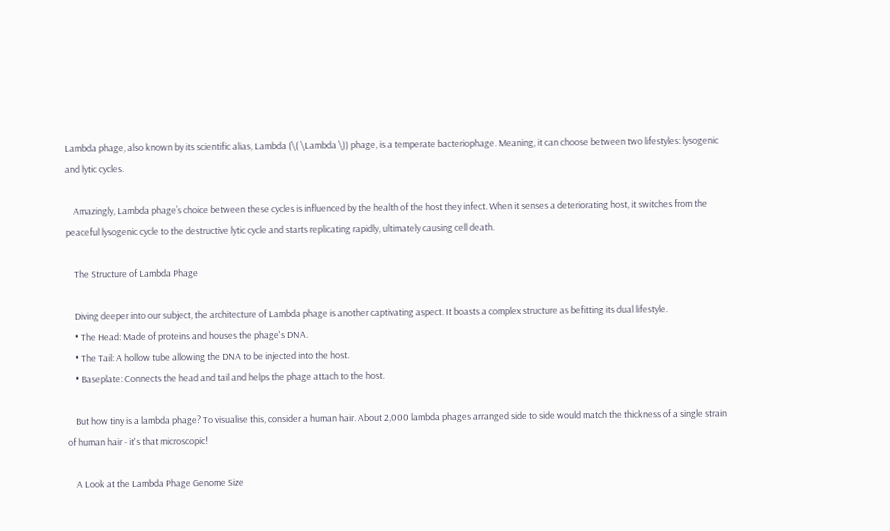Lambda phage, also known by its scientific alias, Lambda (\( \Lambda \)) phage, is a temperate bacteriophage. Meaning, it can choose between two lifestyles: lysogenic and lytic cycles.

    Amazingly, Lambda phage’s choice between these cycles is influenced by the health of the host they infect. When it senses a deteriorating host, it switches from the peaceful lysogenic cycle to the destructive lytic cycle and starts replicating rapidly, ultimately causing cell death.

    The Structure of Lambda Phage

    Diving deeper into our subject, the architecture of Lambda phage is another captivating aspect. It boasts a complex structure as befitting its dual lifestyle.
    • The Head: Made of proteins and houses the phage's DNA.
    • The Tail: A hollow tube allowing the DNA to be injected into the host.
    • Baseplate: Connects the head and tail and helps the phage attach to the host.

    But how tiny is a lambda phage? To visualise this, consider a human hair. About 2,000 lambda phages arranged side to side would match the thickness of a single strain of human hair - it's that microscopic!

    A Look at the Lambda Phage Genome Size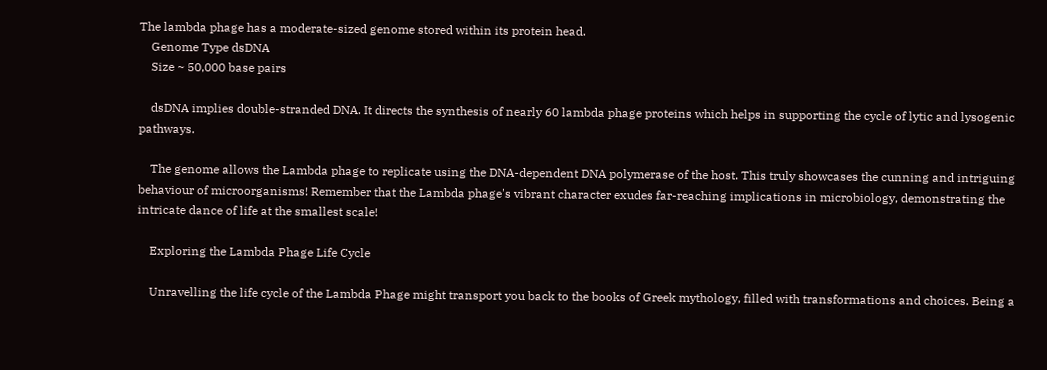The lambda phage has a moderate-sized genome stored within its protein head.
    Genome Type dsDNA
    Size ~ 50,000 base pairs

    dsDNA implies double-stranded DNA. It directs the synthesis of nearly 60 lambda phage proteins which helps in supporting the cycle of lytic and lysogenic pathways.

    The genome allows the Lambda phage to replicate using the DNA-dependent DNA polymerase of the host. This truly showcases the cunning and intriguing behaviour of microorganisms! Remember that the Lambda phage's vibrant character exudes far-reaching implications in microbiology, demonstrating the intricate dance of life at the smallest scale!

    Exploring the Lambda Phage Life Cycle

    Unravelling the life cycle of the Lambda Phage might transport you back to the books of Greek mythology, filled with transformations and choices. Being a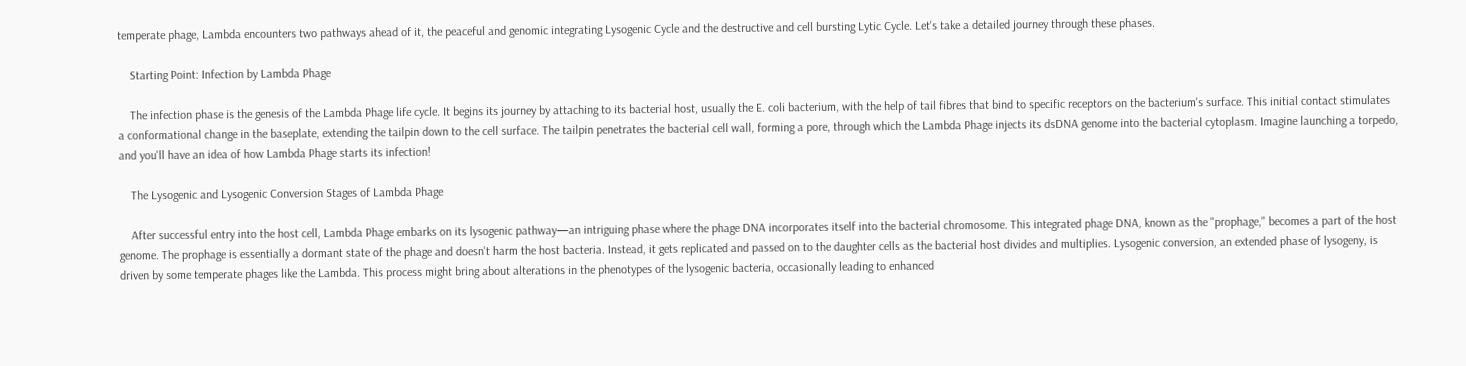temperate phage, Lambda encounters two pathways ahead of it, the peaceful and genomic integrating Lysogenic Cycle and the destructive and cell bursting Lytic Cycle. Let's take a detailed journey through these phases.

    Starting Point: Infection by Lambda Phage

    The infection phase is the genesis of the Lambda Phage life cycle. It begins its journey by attaching to its bacterial host, usually the E. coli bacterium, with the help of tail fibres that bind to specific receptors on the bacterium's surface. This initial contact stimulates a conformational change in the baseplate, extending the tailpin down to the cell surface. The tailpin penetrates the bacterial cell wall, forming a pore, through which the Lambda Phage injects its dsDNA genome into the bacterial cytoplasm. Imagine launching a torpedo, and you'll have an idea of how Lambda Phage starts its infection!

    The Lysogenic and Lysogenic Conversion Stages of Lambda Phage

    After successful entry into the host cell, Lambda Phage embarks on its lysogenic pathway—an intriguing phase where the phage DNA incorporates itself into the bacterial chromosome. This integrated phage DNA, known as the "prophage," becomes a part of the host genome. The prophage is essentially a dormant state of the phage and doesn't harm the host bacteria. Instead, it gets replicated and passed on to the daughter cells as the bacterial host divides and multiplies. Lysogenic conversion, an extended phase of lysogeny, is driven by some temperate phages like the Lambda. This process might bring about alterations in the phenotypes of the lysogenic bacteria, occasionally leading to enhanced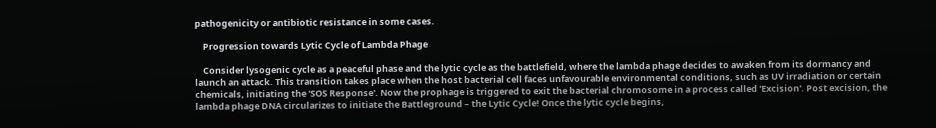pathogenicity or antibiotic resistance in some cases.

    Progression towards Lytic Cycle of Lambda Phage

    Consider lysogenic cycle as a peaceful phase and the lytic cycle as the battlefield, where the lambda phage decides to awaken from its dormancy and launch an attack. This transition takes place when the host bacterial cell faces unfavourable environmental conditions, such as UV irradiation or certain chemicals, initiating the 'SOS Response'. Now the prophage is triggered to exit the bacterial chromosome in a process called 'Excision'. Post excision, the lambda phage DNA circularizes to initiate the Battleground – the Lytic Cycle! Once the lytic cycle begins,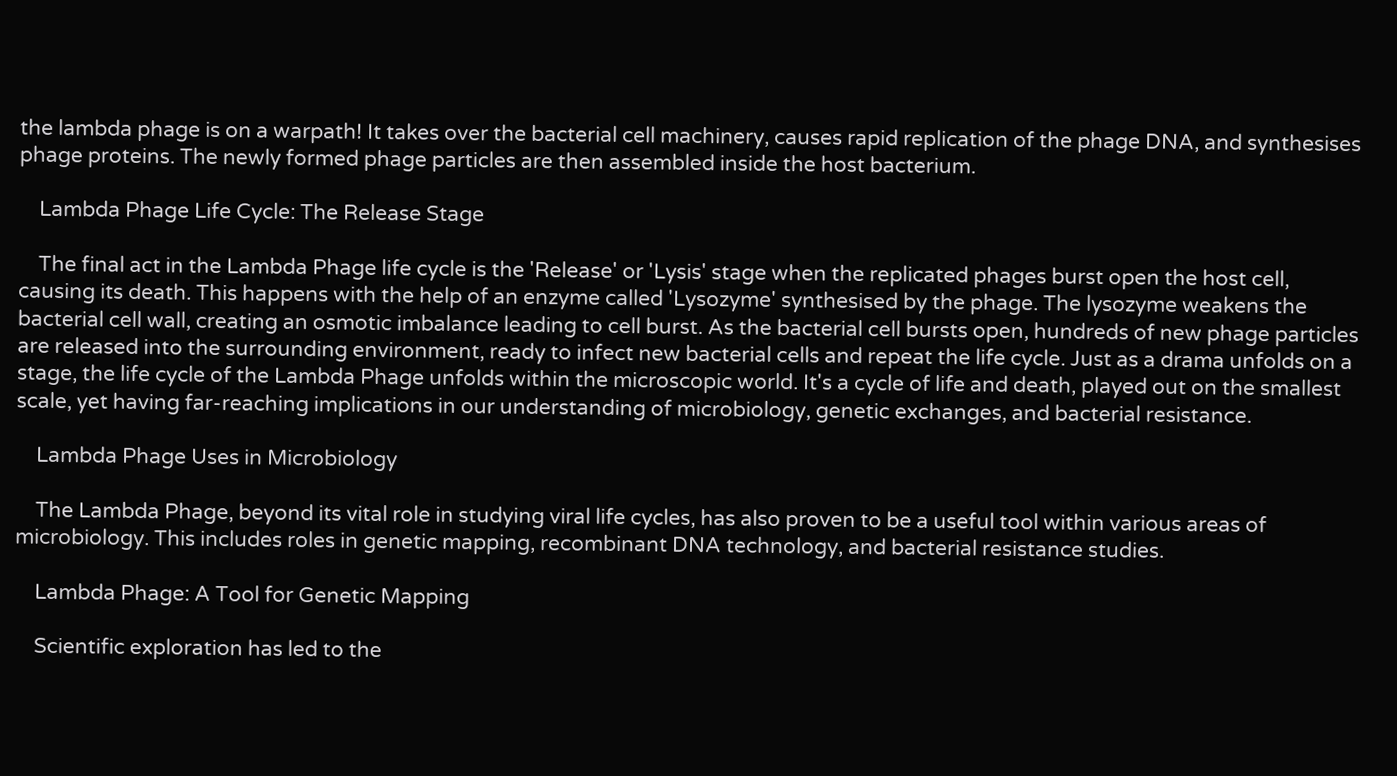the lambda phage is on a warpath! It takes over the bacterial cell machinery, causes rapid replication of the phage DNA, and synthesises phage proteins. The newly formed phage particles are then assembled inside the host bacterium.

    Lambda Phage Life Cycle: The Release Stage

    The final act in the Lambda Phage life cycle is the 'Release' or 'Lysis' stage when the replicated phages burst open the host cell, causing its death. This happens with the help of an enzyme called 'Lysozyme' synthesised by the phage. The lysozyme weakens the bacterial cell wall, creating an osmotic imbalance leading to cell burst. As the bacterial cell bursts open, hundreds of new phage particles are released into the surrounding environment, ready to infect new bacterial cells and repeat the life cycle. Just as a drama unfolds on a stage, the life cycle of the Lambda Phage unfolds within the microscopic world. It's a cycle of life and death, played out on the smallest scale, yet having far-reaching implications in our understanding of microbiology, genetic exchanges, and bacterial resistance.

    Lambda Phage Uses in Microbiology

    The Lambda Phage, beyond its vital role in studying viral life cycles, has also proven to be a useful tool within various areas of microbiology. This includes roles in genetic mapping, recombinant DNA technology, and bacterial resistance studies.

    Lambda Phage: A Tool for Genetic Mapping

    Scientific exploration has led to the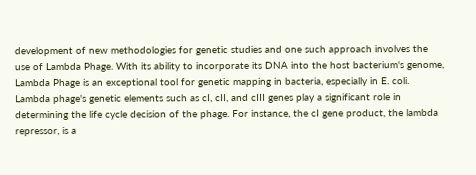development of new methodologies for genetic studies and one such approach involves the use of Lambda Phage. With its ability to incorporate its DNA into the host bacterium's genome, Lambda Phage is an exceptional tool for genetic mapping in bacteria, especially in E. coli. Lambda phage's genetic elements such as cI, cII, and cIII genes play a significant role in determining the life cycle decision of the phage. For instance, the cI gene product, the lambda repressor, is a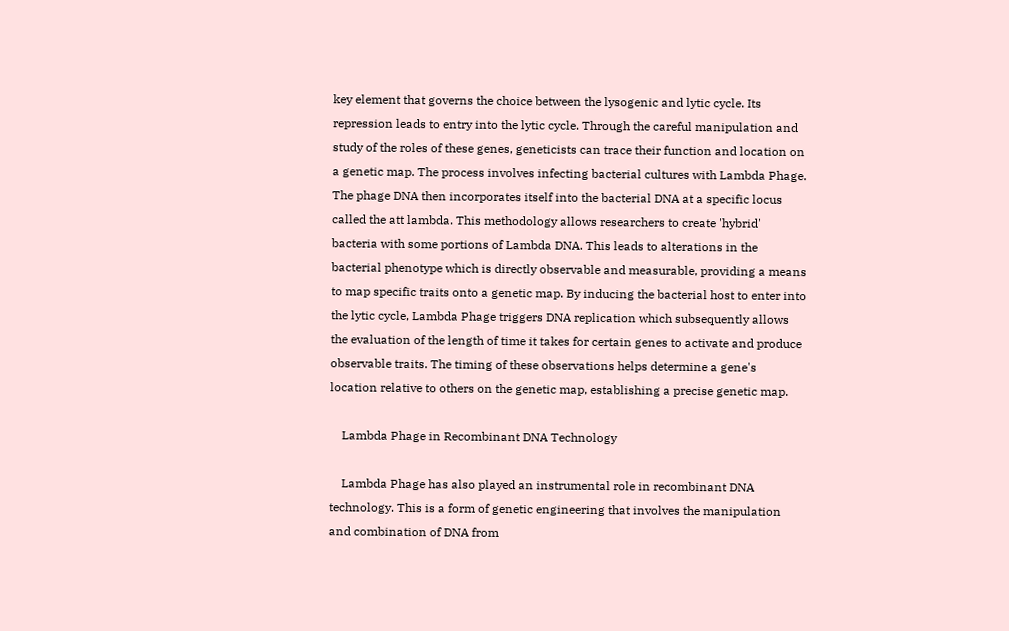key element that governs the choice between the lysogenic and lytic cycle. Its repression leads to entry into the lytic cycle. Through the careful manipulation and study of the roles of these genes, geneticists can trace their function and location on a genetic map. The process involves infecting bacterial cultures with Lambda Phage. The phage DNA then incorporates itself into the bacterial DNA at a specific locus called the att lambda. This methodology allows researchers to create 'hybrid' bacteria with some portions of Lambda DNA. This leads to alterations in the bacterial phenotype which is directly observable and measurable, providing a means to map specific traits onto a genetic map. By inducing the bacterial host to enter into the lytic cycle, Lambda Phage triggers DNA replication which subsequently allows the evaluation of the length of time it takes for certain genes to activate and produce observable traits. The timing of these observations helps determine a gene's location relative to others on the genetic map, establishing a precise genetic map.

    Lambda Phage in Recombinant DNA Technology

    Lambda Phage has also played an instrumental role in recombinant DNA technology. This is a form of genetic engineering that involves the manipulation and combination of DNA from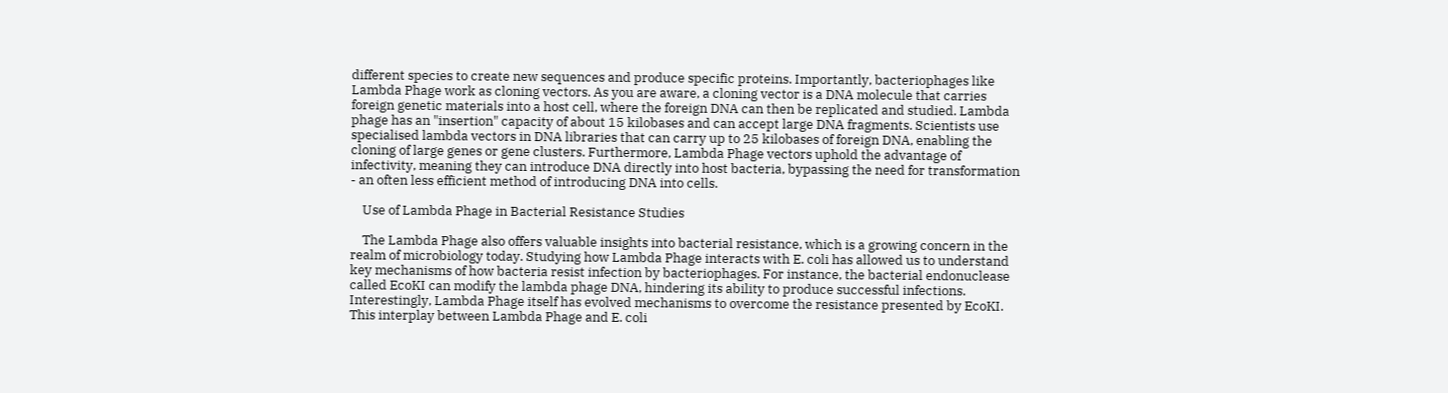different species to create new sequences and produce specific proteins. Importantly, bacteriophages like Lambda Phage work as cloning vectors. As you are aware, a cloning vector is a DNA molecule that carries foreign genetic materials into a host cell, where the foreign DNA can then be replicated and studied. Lambda phage has an "insertion" capacity of about 15 kilobases and can accept large DNA fragments. Scientists use specialised lambda vectors in DNA libraries that can carry up to 25 kilobases of foreign DNA, enabling the cloning of large genes or gene clusters. Furthermore, Lambda Phage vectors uphold the advantage of infectivity, meaning they can introduce DNA directly into host bacteria, bypassing the need for transformation - an often less efficient method of introducing DNA into cells.

    Use of Lambda Phage in Bacterial Resistance Studies

    The Lambda Phage also offers valuable insights into bacterial resistance, which is a growing concern in the realm of microbiology today. Studying how Lambda Phage interacts with E. coli has allowed us to understand key mechanisms of how bacteria resist infection by bacteriophages. For instance, the bacterial endonuclease called EcoKI can modify the lambda phage DNA, hindering its ability to produce successful infections. Interestingly, Lambda Phage itself has evolved mechanisms to overcome the resistance presented by EcoKI. This interplay between Lambda Phage and E. coli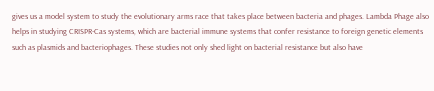gives us a model system to study the evolutionary arms race that takes place between bacteria and phages. Lambda Phage also helps in studying CRISPR-Cas systems, which are bacterial immune systems that confer resistance to foreign genetic elements such as plasmids and bacteriophages. These studies not only shed light on bacterial resistance but also have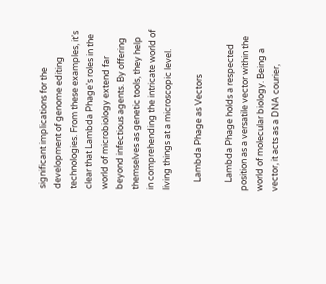significant implications for the development of genome editing technologies. From these examples, it's clear that Lambda Phage's roles in the world of microbiology extend far beyond infectious agents. By offering themselves as genetic tools, they help in comprehending the intricate world of living things at a microscopic level.

    Lambda Phage as Vectors

    Lambda Phage holds a respected position as a versatile vector within the world of molecular biology. Being a vector, it acts as a DNA courier,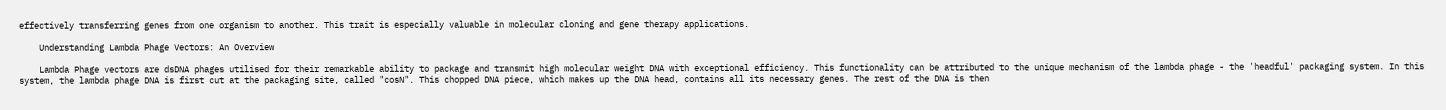effectively transferring genes from one organism to another. This trait is especially valuable in molecular cloning and gene therapy applications.

    Understanding Lambda Phage Vectors: An Overview

    Lambda Phage vectors are dsDNA phages utilised for their remarkable ability to package and transmit high molecular weight DNA with exceptional efficiency. This functionality can be attributed to the unique mechanism of the lambda phage - the 'headful' packaging system. In this system, the lambda phage DNA is first cut at the packaging site, called "cosN". This chopped DNA piece, which makes up the DNA head, contains all its necessary genes. The rest of the DNA is then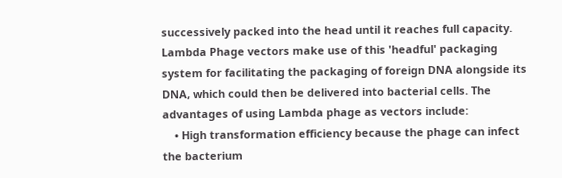successively packed into the head until it reaches full capacity. Lambda Phage vectors make use of this 'headful' packaging system for facilitating the packaging of foreign DNA alongside its DNA, which could then be delivered into bacterial cells. The advantages of using Lambda phage as vectors include:
    • High transformation efficiency because the phage can infect the bacterium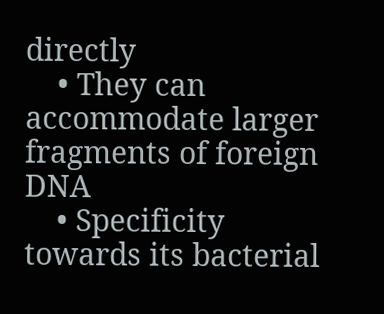directly
    • They can accommodate larger fragments of foreign DNA
    • Specificity towards its bacterial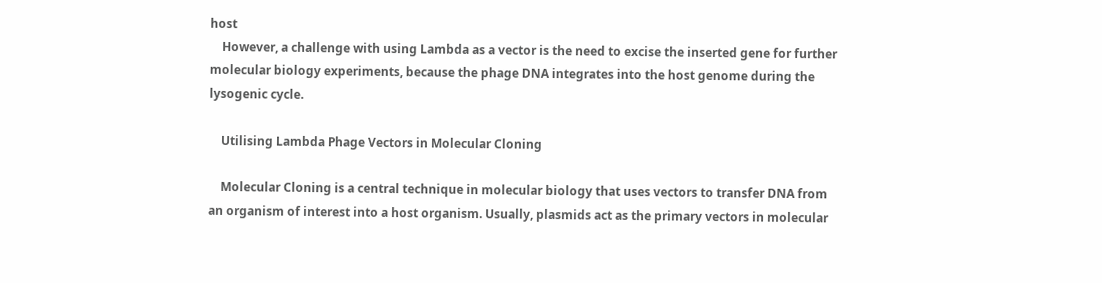host
    However, a challenge with using Lambda as a vector is the need to excise the inserted gene for further molecular biology experiments, because the phage DNA integrates into the host genome during the lysogenic cycle.

    Utilising Lambda Phage Vectors in Molecular Cloning

    Molecular Cloning is a central technique in molecular biology that uses vectors to transfer DNA from an organism of interest into a host organism. Usually, plasmids act as the primary vectors in molecular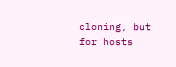cloning, but for hosts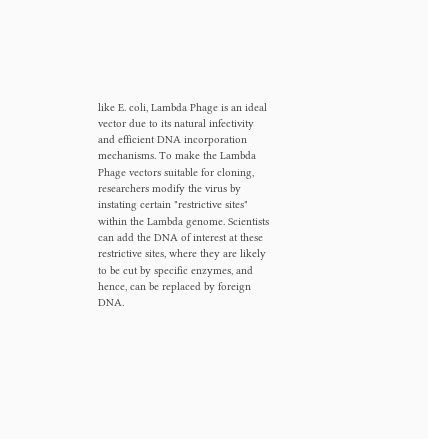like E. coli, Lambda Phage is an ideal vector due to its natural infectivity and efficient DNA incorporation mechanisms. To make the Lambda Phage vectors suitable for cloning, researchers modify the virus by instating certain "restrictive sites" within the Lambda genome. Scientists can add the DNA of interest at these restrictive sites, where they are likely to be cut by specific enzymes, and hence, can be replaced by foreign DNA.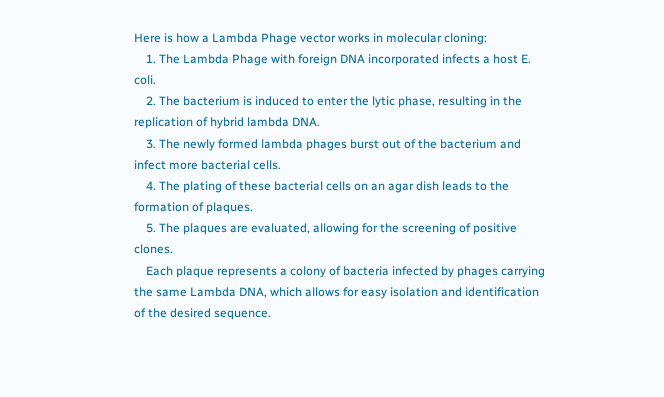Here is how a Lambda Phage vector works in molecular cloning:
    1. The Lambda Phage with foreign DNA incorporated infects a host E. coli.
    2. The bacterium is induced to enter the lytic phase, resulting in the replication of hybrid lambda DNA.
    3. The newly formed lambda phages burst out of the bacterium and infect more bacterial cells.
    4. The plating of these bacterial cells on an agar dish leads to the formation of plaques.
    5. The plaques are evaluated, allowing for the screening of positive clones.
    Each plaque represents a colony of bacteria infected by phages carrying the same Lambda DNA, which allows for easy isolation and identification of the desired sequence.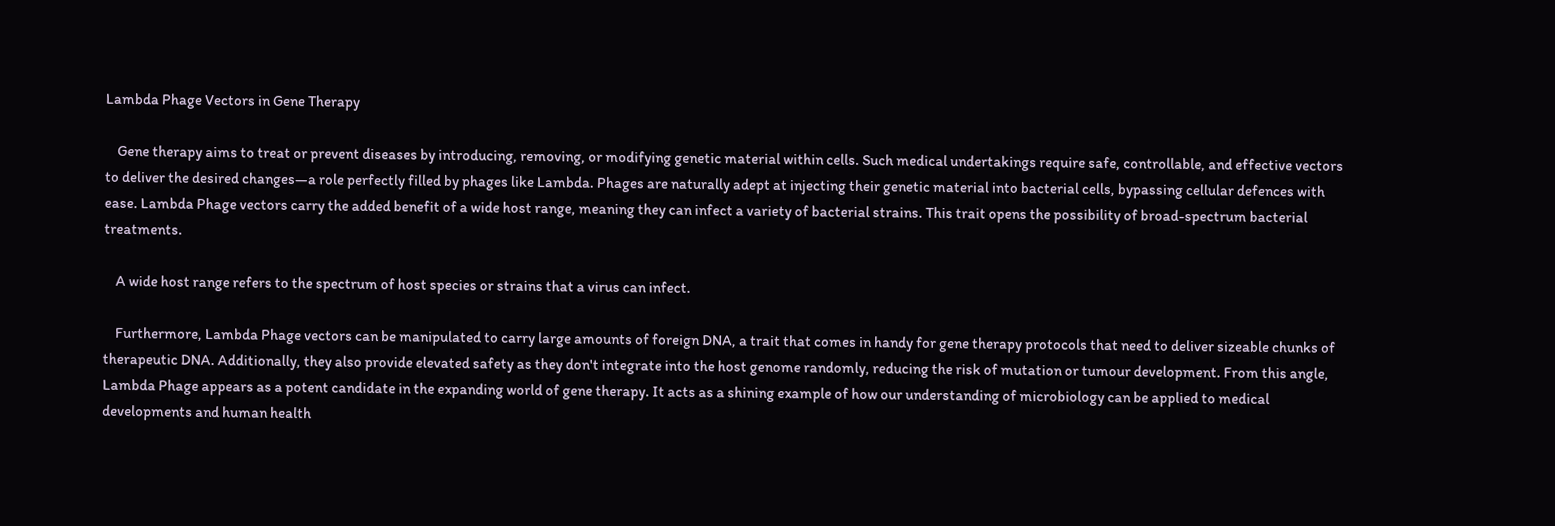Lambda Phage Vectors in Gene Therapy

    Gene therapy aims to treat or prevent diseases by introducing, removing, or modifying genetic material within cells. Such medical undertakings require safe, controllable, and effective vectors to deliver the desired changes—a role perfectly filled by phages like Lambda. Phages are naturally adept at injecting their genetic material into bacterial cells, bypassing cellular defences with ease. Lambda Phage vectors carry the added benefit of a wide host range, meaning they can infect a variety of bacterial strains. This trait opens the possibility of broad-spectrum bacterial treatments.

    A wide host range refers to the spectrum of host species or strains that a virus can infect.

    Furthermore, Lambda Phage vectors can be manipulated to carry large amounts of foreign DNA, a trait that comes in handy for gene therapy protocols that need to deliver sizeable chunks of therapeutic DNA. Additionally, they also provide elevated safety as they don't integrate into the host genome randomly, reducing the risk of mutation or tumour development. From this angle, Lambda Phage appears as a potent candidate in the expanding world of gene therapy. It acts as a shining example of how our understanding of microbiology can be applied to medical developments and human health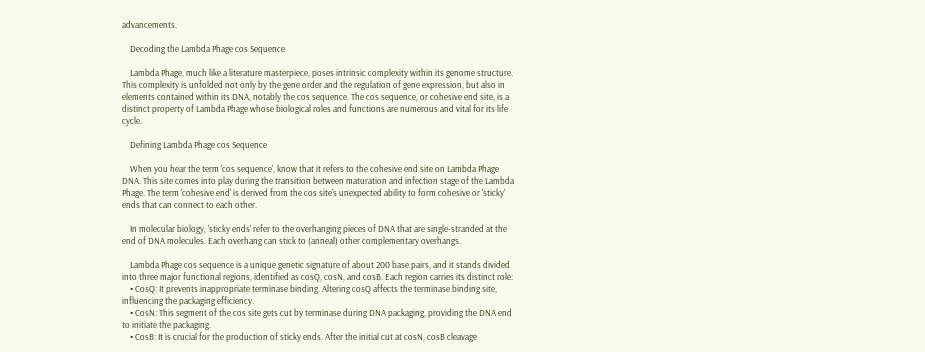advancements.

    Decoding the Lambda Phage cos Sequence

    Lambda Phage, much like a literature masterpiece, poses intrinsic complexity within its genome structure. This complexity is unfolded not only by the gene order and the regulation of gene expression, but also in elements contained within its DNA, notably the cos sequence. The cos sequence, or cohesive end site, is a distinct property of Lambda Phage whose biological roles and functions are numerous and vital for its life cycle.

    Defining Lambda Phage cos Sequence

    When you hear the term 'cos sequence', know that it refers to the cohesive end site on Lambda Phage DNA. This site comes into play during the transition between maturation and infection stage of the Lambda Phage. The term 'cohesive end' is derived from the cos site's unexpected ability to form cohesive or 'sticky' ends that can connect to each other.

    In molecular biology, 'sticky ends' refer to the overhanging pieces of DNA that are single-stranded at the end of DNA molecules. Each overhang can stick to (anneal) other complementary overhangs.

    Lambda Phage cos sequence is a unique genetic signature of about 200 base pairs, and it stands divided into three major functional regions, identified as cosQ, cosN, and cosB. Each region carries its distinct role:
    • CosQ: It prevents inappropriate terminase binding. Altering cosQ affects the terminase binding site, influencing the packaging efficiency.
    • CosN: This segment of the cos site gets cut by terminase during DNA packaging, providing the DNA end to initiate the packaging.
    • CosB: It is crucial for the production of sticky ends. After the initial cut at cosN, cosB cleavage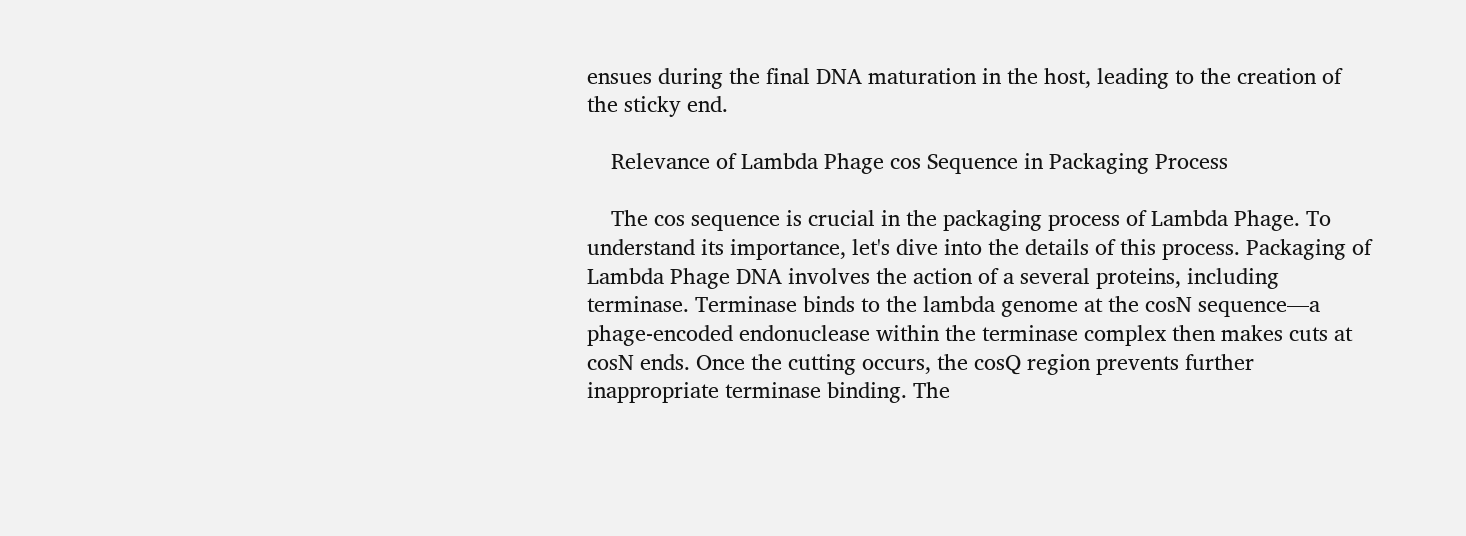ensues during the final DNA maturation in the host, leading to the creation of the sticky end.

    Relevance of Lambda Phage cos Sequence in Packaging Process

    The cos sequence is crucial in the packaging process of Lambda Phage. To understand its importance, let's dive into the details of this process. Packaging of Lambda Phage DNA involves the action of a several proteins, including terminase. Terminase binds to the lambda genome at the cosN sequence—a phage-encoded endonuclease within the terminase complex then makes cuts at cosN ends. Once the cutting occurs, the cosQ region prevents further inappropriate terminase binding. The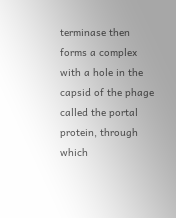terminase then forms a complex with a hole in the capsid of the phage called the portal protein, through which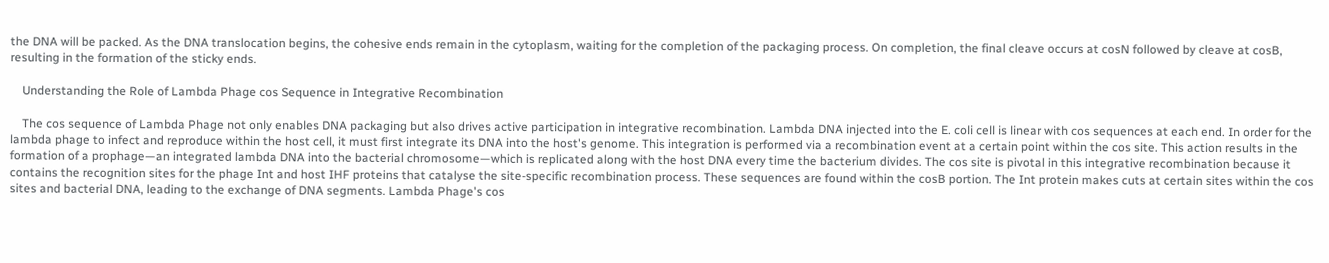the DNA will be packed. As the DNA translocation begins, the cohesive ends remain in the cytoplasm, waiting for the completion of the packaging process. On completion, the final cleave occurs at cosN followed by cleave at cosB, resulting in the formation of the sticky ends.

    Understanding the Role of Lambda Phage cos Sequence in Integrative Recombination

    The cos sequence of Lambda Phage not only enables DNA packaging but also drives active participation in integrative recombination. Lambda DNA injected into the E. coli cell is linear with cos sequences at each end. In order for the lambda phage to infect and reproduce within the host cell, it must first integrate its DNA into the host's genome. This integration is performed via a recombination event at a certain point within the cos site. This action results in the formation of a prophage—an integrated lambda DNA into the bacterial chromosome—which is replicated along with the host DNA every time the bacterium divides. The cos site is pivotal in this integrative recombination because it contains the recognition sites for the phage Int and host IHF proteins that catalyse the site-specific recombination process. These sequences are found within the cosB portion. The Int protein makes cuts at certain sites within the cos sites and bacterial DNA, leading to the exchange of DNA segments. Lambda Phage's cos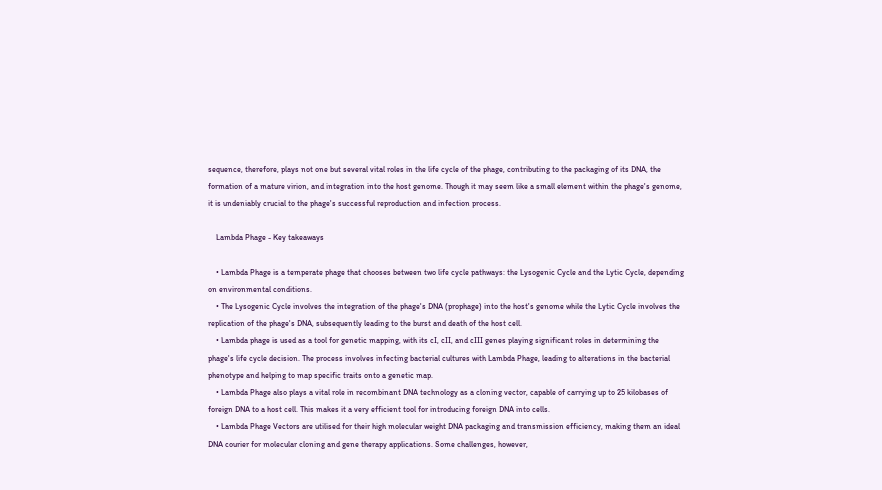sequence, therefore, plays not one but several vital roles in the life cycle of the phage, contributing to the packaging of its DNA, the formation of a mature virion, and integration into the host genome. Though it may seem like a small element within the phage's genome, it is undeniably crucial to the phage's successful reproduction and infection process.

    Lambda Phage - Key takeaways

    • Lambda Phage is a temperate phage that chooses between two life cycle pathways: the Lysogenic Cycle and the Lytic Cycle, depending on environmental conditions.
    • The Lysogenic Cycle involves the integration of the phage's DNA (prophage) into the host's genome while the Lytic Cycle involves the replication of the phage's DNA, subsequently leading to the burst and death of the host cell.
    • Lambda phage is used as a tool for genetic mapping, with its cI, cII, and cIII genes playing significant roles in determining the phage's life cycle decision. The process involves infecting bacterial cultures with Lambda Phage, leading to alterations in the bacterial phenotype and helping to map specific traits onto a genetic map.
    • Lambda Phage also plays a vital role in recombinant DNA technology as a cloning vector, capable of carrying up to 25 kilobases of foreign DNA to a host cell. This makes it a very efficient tool for introducing foreign DNA into cells.
    • Lambda Phage Vectors are utilised for their high molecular weight DNA packaging and transmission efficiency, making them an ideal DNA courier for molecular cloning and gene therapy applications. Some challenges, however,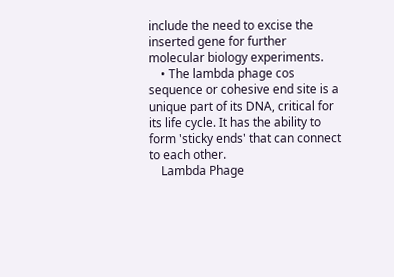include the need to excise the inserted gene for further molecular biology experiments.
    • The lambda phage cos sequence or cohesive end site is a unique part of its DNA, critical for its life cycle. It has the ability to form 'sticky ends' that can connect to each other.
    Lambda Phage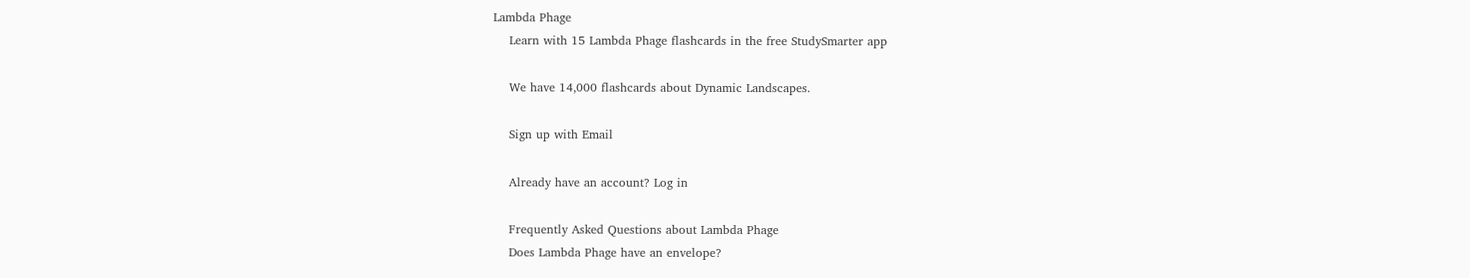Lambda Phage
    Learn with 15 Lambda Phage flashcards in the free StudySmarter app

    We have 14,000 flashcards about Dynamic Landscapes.

    Sign up with Email

    Already have an account? Log in

    Frequently Asked Questions about Lambda Phage
    Does Lambda Phage have an envelope?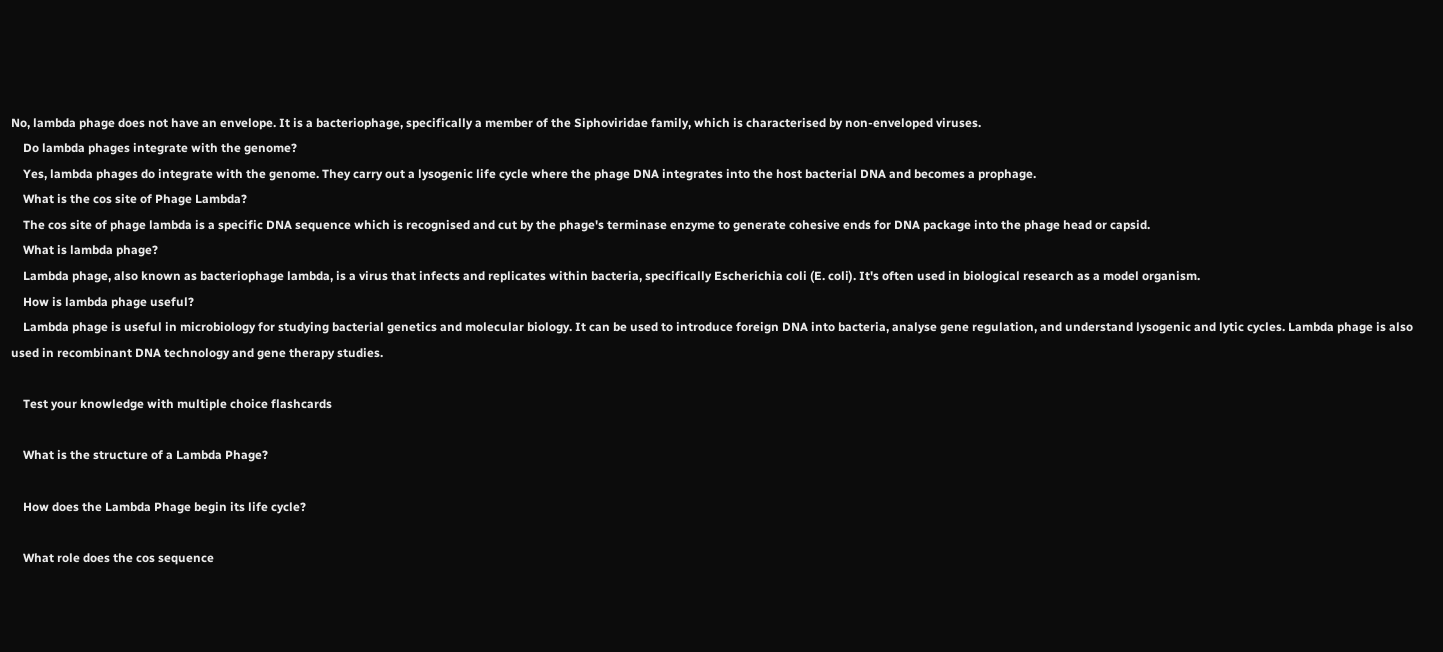No, lambda phage does not have an envelope. It is a bacteriophage, specifically a member of the Siphoviridae family, which is characterised by non-enveloped viruses.
    Do lambda phages integrate with the genome?
    Yes, lambda phages do integrate with the genome. They carry out a lysogenic life cycle where the phage DNA integrates into the host bacterial DNA and becomes a prophage.
    What is the cos site of Phage Lambda?
    The cos site of phage lambda is a specific DNA sequence which is recognised and cut by the phage's terminase enzyme to generate cohesive ends for DNA package into the phage head or capsid.
    What is lambda phage?
    Lambda phage, also known as bacteriophage lambda, is a virus that infects and replicates within bacteria, specifically Escherichia coli (E. coli). It's often used in biological research as a model organism.
    How is lambda phage useful?
    Lambda phage is useful in microbiology for studying bacterial genetics and molecular biology. It can be used to introduce foreign DNA into bacteria, analyse gene regulation, and understand lysogenic and lytic cycles. Lambda phage is also used in recombinant DNA technology and gene therapy studies.

    Test your knowledge with multiple choice flashcards

    What is the structure of a Lambda Phage?

    How does the Lambda Phage begin its life cycle?

    What role does the cos sequence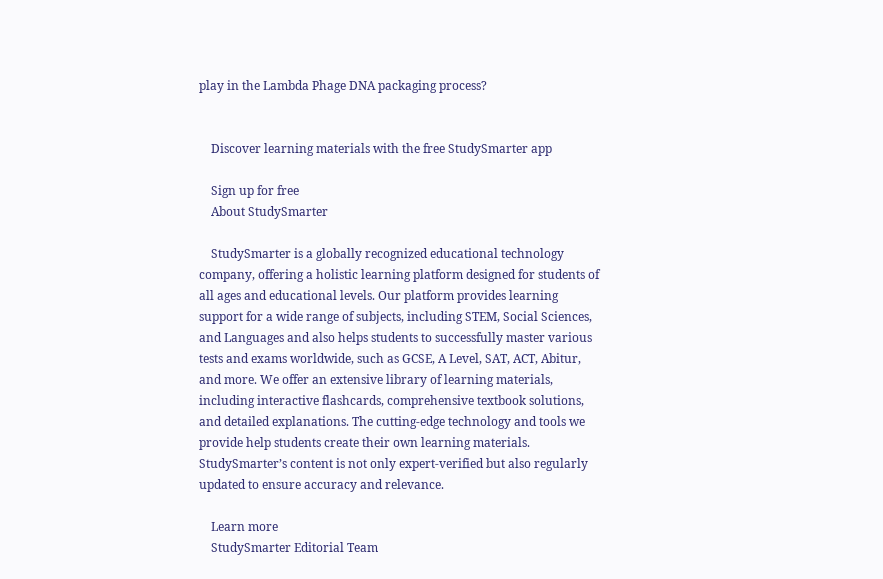play in the Lambda Phage DNA packaging process?


    Discover learning materials with the free StudySmarter app

    Sign up for free
    About StudySmarter

    StudySmarter is a globally recognized educational technology company, offering a holistic learning platform designed for students of all ages and educational levels. Our platform provides learning support for a wide range of subjects, including STEM, Social Sciences, and Languages and also helps students to successfully master various tests and exams worldwide, such as GCSE, A Level, SAT, ACT, Abitur, and more. We offer an extensive library of learning materials, including interactive flashcards, comprehensive textbook solutions, and detailed explanations. The cutting-edge technology and tools we provide help students create their own learning materials. StudySmarter’s content is not only expert-verified but also regularly updated to ensure accuracy and relevance.

    Learn more
    StudySmarter Editorial Team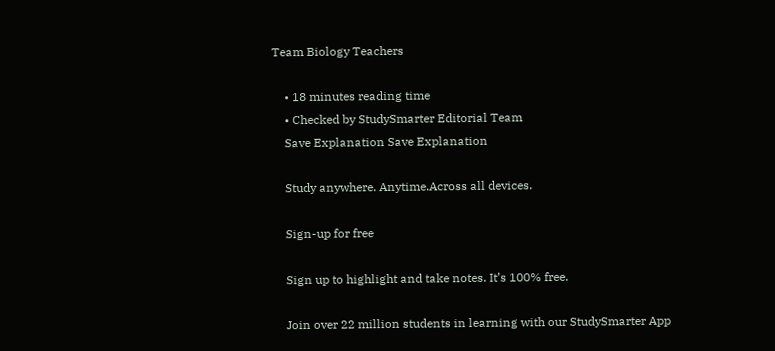Team Biology Teachers

    • 18 minutes reading time
    • Checked by StudySmarter Editorial Team
    Save Explanation Save Explanation

    Study anywhere. Anytime.Across all devices.

    Sign-up for free

    Sign up to highlight and take notes. It’s 100% free.

    Join over 22 million students in learning with our StudySmarter App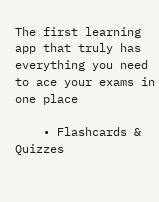The first learning app that truly has everything you need to ace your exams in one place

    • Flashcards & Quizzes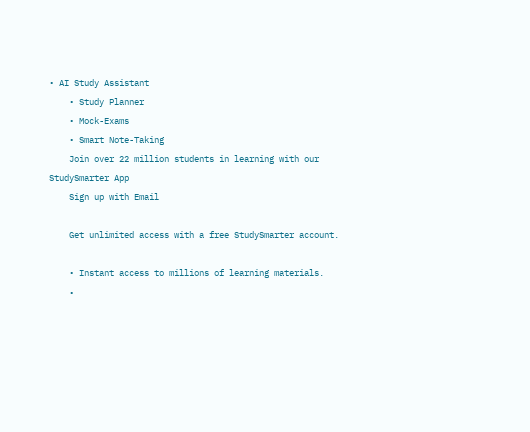• AI Study Assistant
    • Study Planner
    • Mock-Exams
    • Smart Note-Taking
    Join over 22 million students in learning with our StudySmarter App
    Sign up with Email

    Get unlimited access with a free StudySmarter account.

    • Instant access to millions of learning materials.
    •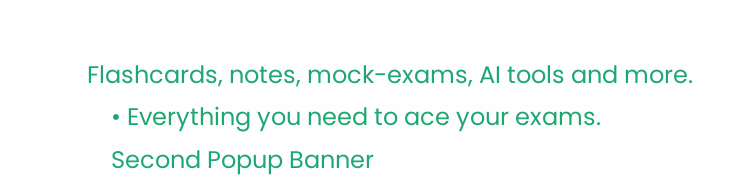Flashcards, notes, mock-exams, AI tools and more.
    • Everything you need to ace your exams.
    Second Popup Banner